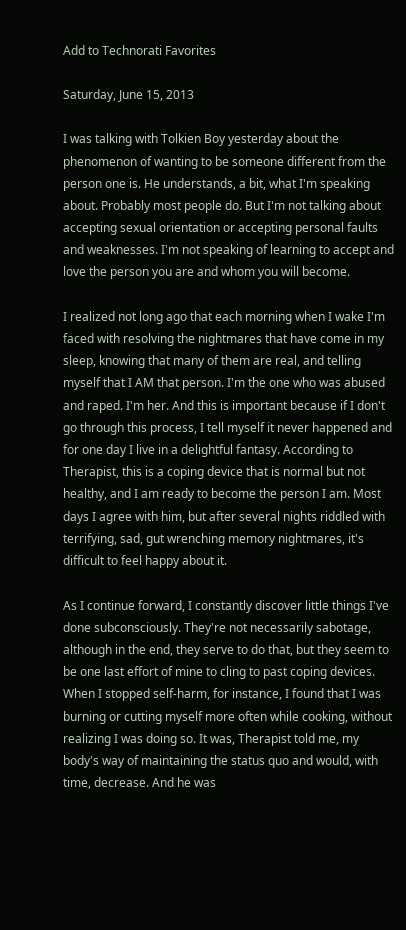Add to Technorati Favorites

Saturday, June 15, 2013

I was talking with Tolkien Boy yesterday about the phenomenon of wanting to be someone different from the person one is. He understands, a bit, what I'm speaking about. Probably most people do. But I'm not talking about accepting sexual orientation or accepting personal faults and weaknesses. I'm not speaking of learning to accept and love the person you are and whom you will become.

I realized not long ago that each morning when I wake I'm faced with resolving the nightmares that have come in my sleep, knowing that many of them are real, and telling myself that I AM that person. I'm the one who was abused and raped. I'm her. And this is important because if I don't go through this process, I tell myself it never happened and for one day I live in a delightful fantasy. According to Therapist, this is a coping device that is normal but not healthy, and I am ready to become the person I am. Most days I agree with him, but after several nights riddled with terrifying, sad, gut wrenching memory nightmares, it's difficult to feel happy about it.

As I continue forward, I constantly discover little things I've done subconsciously. They're not necessarily sabotage, although in the end, they serve to do that, but they seem to be one last effort of mine to cling to past coping devices. When I stopped self-harm, for instance, I found that I was burning or cutting myself more often while cooking, without realizing I was doing so. It was, Therapist told me, my body's way of maintaining the status quo and would, with time, decrease. And he was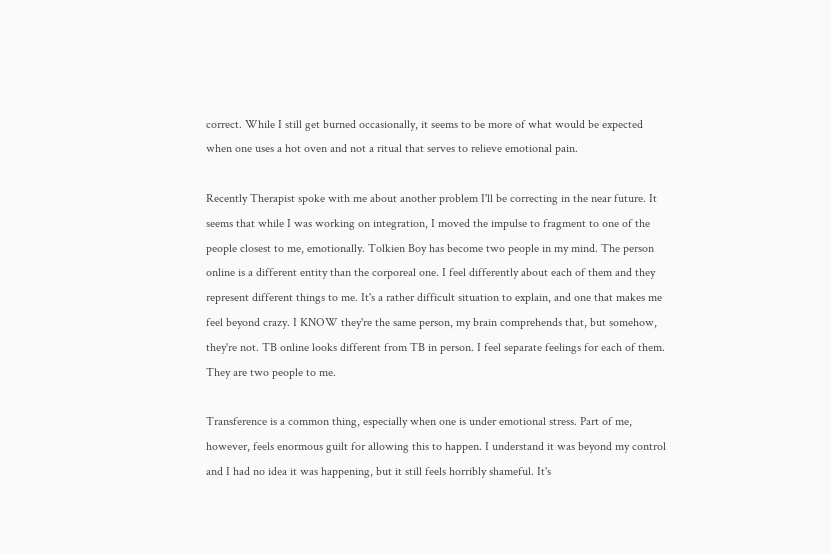correct. While I still get burned occasionally, it seems to be more of what would be expected when one uses a hot oven and not a ritual that serves to relieve emotional pain.

Recently Therapist spoke with me about another problem I'll be correcting in the near future. It seems that while I was working on integration, I moved the impulse to fragment to one of the people closest to me, emotionally. Tolkien Boy has become two people in my mind. The person online is a different entity than the corporeal one. I feel differently about each of them and they represent different things to me. It's a rather difficult situation to explain, and one that makes me feel beyond crazy. I KNOW they're the same person, my brain comprehends that, but somehow, they're not. TB online looks different from TB in person. I feel separate feelings for each of them. They are two people to me.

Transference is a common thing, especially when one is under emotional stress. Part of me, however, feels enormous guilt for allowing this to happen. I understand it was beyond my control and I had no idea it was happening, but it still feels horribly shameful. It's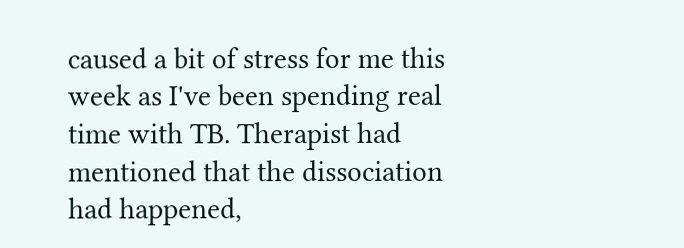caused a bit of stress for me this week as I've been spending real time with TB. Therapist had mentioned that the dissociation had happened,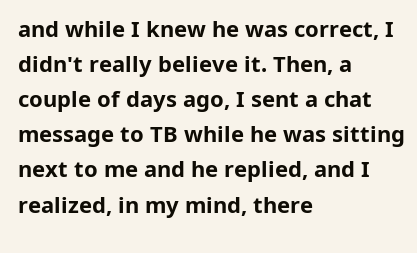and while I knew he was correct, I didn't really believe it. Then, a couple of days ago, I sent a chat message to TB while he was sitting next to me and he replied, and I realized, in my mind, there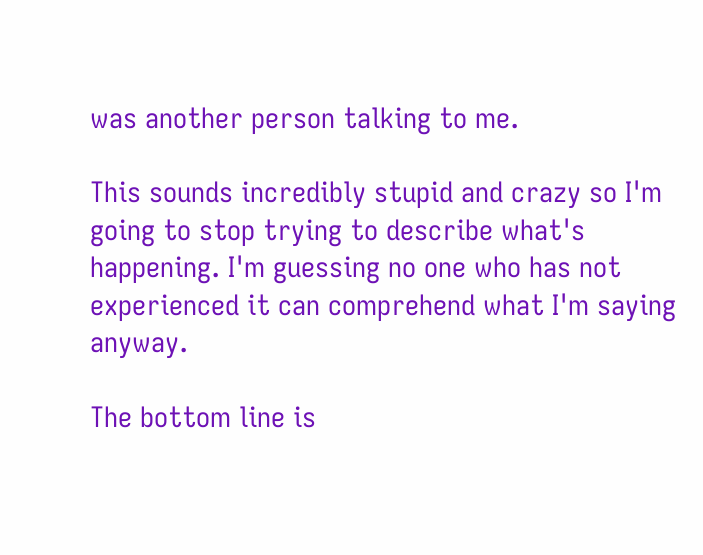was another person talking to me.

This sounds incredibly stupid and crazy so I'm going to stop trying to describe what's happening. I'm guessing no one who has not experienced it can comprehend what I'm saying anyway.

The bottom line is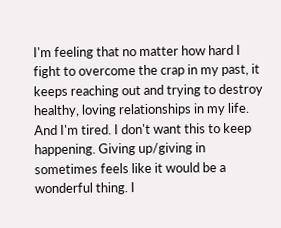I'm feeling that no matter how hard I fight to overcome the crap in my past, it keeps reaching out and trying to destroy healthy, loving relationships in my life. And I'm tired. I don't want this to keep happening. Giving up/giving in sometimes feels like it would be a wonderful thing. I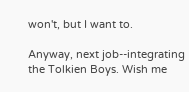won't, but I want to.

Anyway, next job--integrating the Tolkien Boys. Wish me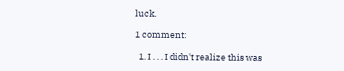luck.

1 comment:

  1. I . . . I didn't realize this was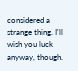considered a strange thing. I'll wish you luck anyway, though.